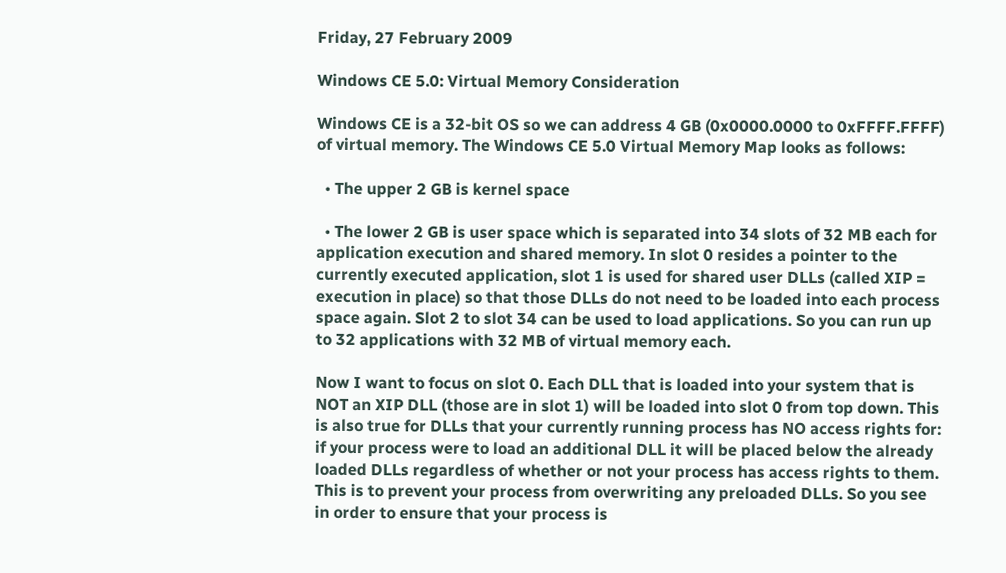Friday, 27 February 2009

Windows CE 5.0: Virtual Memory Consideration

Windows CE is a 32-bit OS so we can address 4 GB (0x0000.0000 to 0xFFFF.FFFF) of virtual memory. The Windows CE 5.0 Virtual Memory Map looks as follows:

  • The upper 2 GB is kernel space

  • The lower 2 GB is user space which is separated into 34 slots of 32 MB each for application execution and shared memory. In slot 0 resides a pointer to the currently executed application, slot 1 is used for shared user DLLs (called XIP = execution in place) so that those DLLs do not need to be loaded into each process space again. Slot 2 to slot 34 can be used to load applications. So you can run up to 32 applications with 32 MB of virtual memory each.

Now I want to focus on slot 0. Each DLL that is loaded into your system that is NOT an XIP DLL (those are in slot 1) will be loaded into slot 0 from top down. This is also true for DLLs that your currently running process has NO access rights for: if your process were to load an additional DLL it will be placed below the already loaded DLLs regardless of whether or not your process has access rights to them. This is to prevent your process from overwriting any preloaded DLLs. So you see in order to ensure that your process is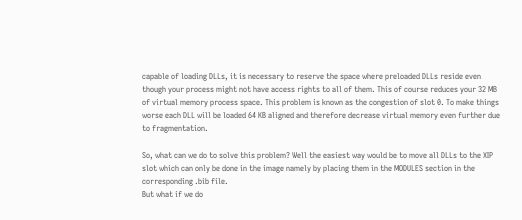capable of loading DLLs, it is necessary to reserve the space where preloaded DLLs reside even though your process might not have access rights to all of them. This of course reduces your 32 MB of virtual memory process space. This problem is known as the congestion of slot 0. To make things worse each DLL will be loaded 64 KB aligned and therefore decrease virtual memory even further due to fragmentation.

So, what can we do to solve this problem? Well the easiest way would be to move all DLLs to the XIP slot which can only be done in the image namely by placing them in the MODULES section in the corresponding .bib file.
But what if we do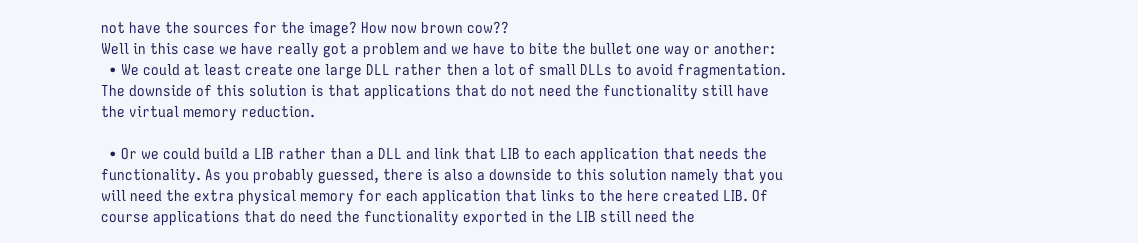not have the sources for the image? How now brown cow??
Well in this case we have really got a problem and we have to bite the bullet one way or another:
  • We could at least create one large DLL rather then a lot of small DLLs to avoid fragmentation. The downside of this solution is that applications that do not need the functionality still have the virtual memory reduction.

  • Or we could build a LIB rather than a DLL and link that LIB to each application that needs the functionality. As you probably guessed, there is also a downside to this solution namely that you will need the extra physical memory for each application that links to the here created LIB. Of course applications that do need the functionality exported in the LIB still need the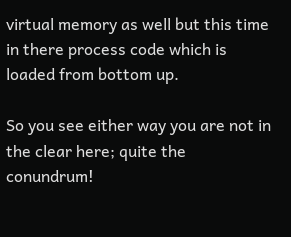virtual memory as well but this time in there process code which is loaded from bottom up.

So you see either way you are not in the clear here; quite the conundrum!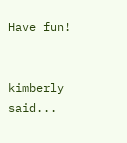Have fun!


kimberly said...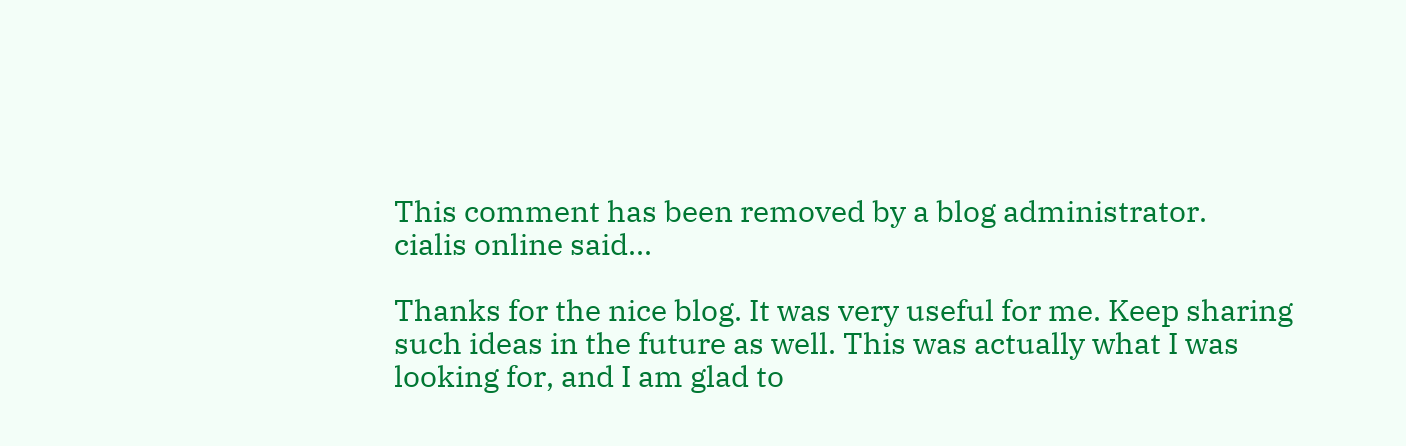This comment has been removed by a blog administrator.
cialis online said...

Thanks for the nice blog. It was very useful for me. Keep sharing such ideas in the future as well. This was actually what I was looking for, and I am glad to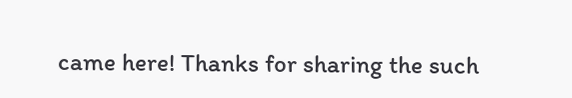came here! Thanks for sharing the such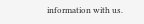information with us.